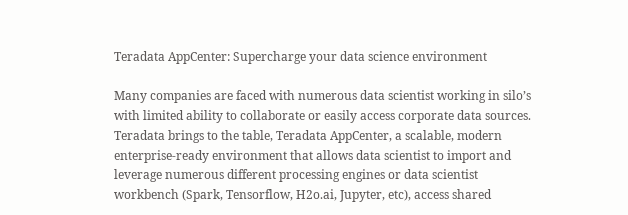Teradata AppCenter: Supercharge your data science environment

Many companies are faced with numerous data scientist working in silo’s with limited ability to collaborate or easily access corporate data sources. Teradata brings to the table, Teradata AppCenter, a scalable, modern enterprise-ready environment that allows data scientist to import and leverage numerous different processing engines or data scientist workbench (Spark, Tensorflow, H2o.ai, Jupyter, etc), access shared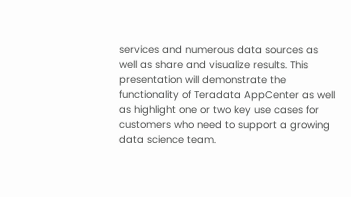services and numerous data sources as well as share and visualize results. This presentation will demonstrate the functionality of Teradata AppCenter as well as highlight one or two key use cases for customers who need to support a growing data science team.